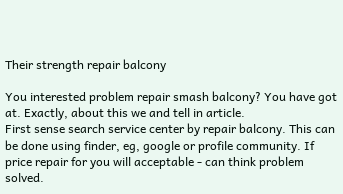Their strength repair balcony

You interested problem repair smash balcony? You have got at. Exactly, about this we and tell in article.
First sense search service center by repair balcony. This can be done using finder, eg, google or profile community. If price repair for you will acceptable - can think problem solved.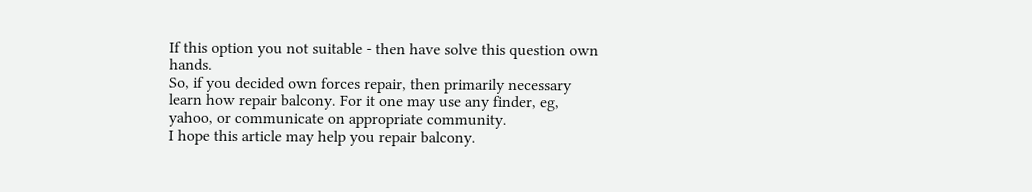If this option you not suitable - then have solve this question own hands.
So, if you decided own forces repair, then primarily necessary learn how repair balcony. For it one may use any finder, eg, yahoo, or communicate on appropriate community.
I hope this article may help you repair balcony.